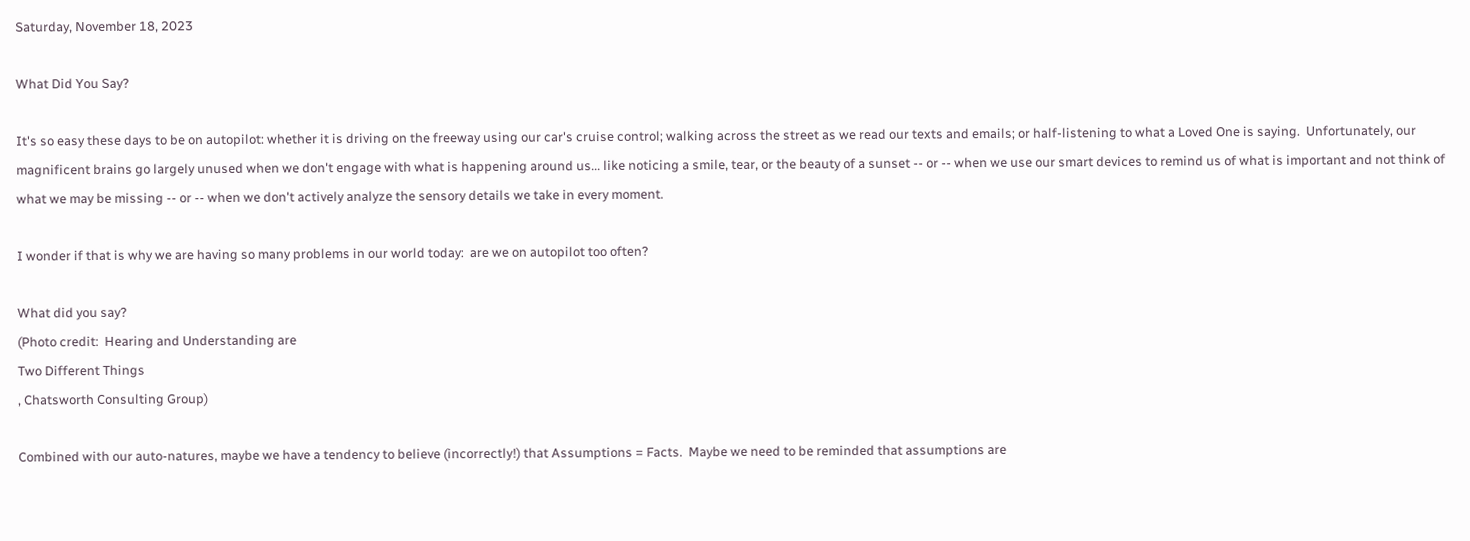Saturday, November 18, 2023

What Did You Say?

It's so easy these days to be on autopilot: whether it is driving on the freeway using our car's cruise control; walking across the street as we read our texts and emails; or half-listening to what a Loved One is saying.  Unfortunately, our magnificent brains go largely unused when we don't engage with what is happening around us... like noticing a smile, tear, or the beauty of a sunset -- or -- when we use our smart devices to remind us of what is important and not think of what we may be missing -- or -- when we don't actively analyze the sensory details we take in every moment.

I wonder if that is why we are having so many problems in our world today:  are we on autopilot too often?

What did you say?
(Photo credit:  Hearing and Understanding are
Two Different Things
, Chatsworth Consulting Group)

Combined with our auto-natures, maybe we have a tendency to believe (incorrectly!) that Assumptions = Facts.  Maybe we need to be reminded that assumptions are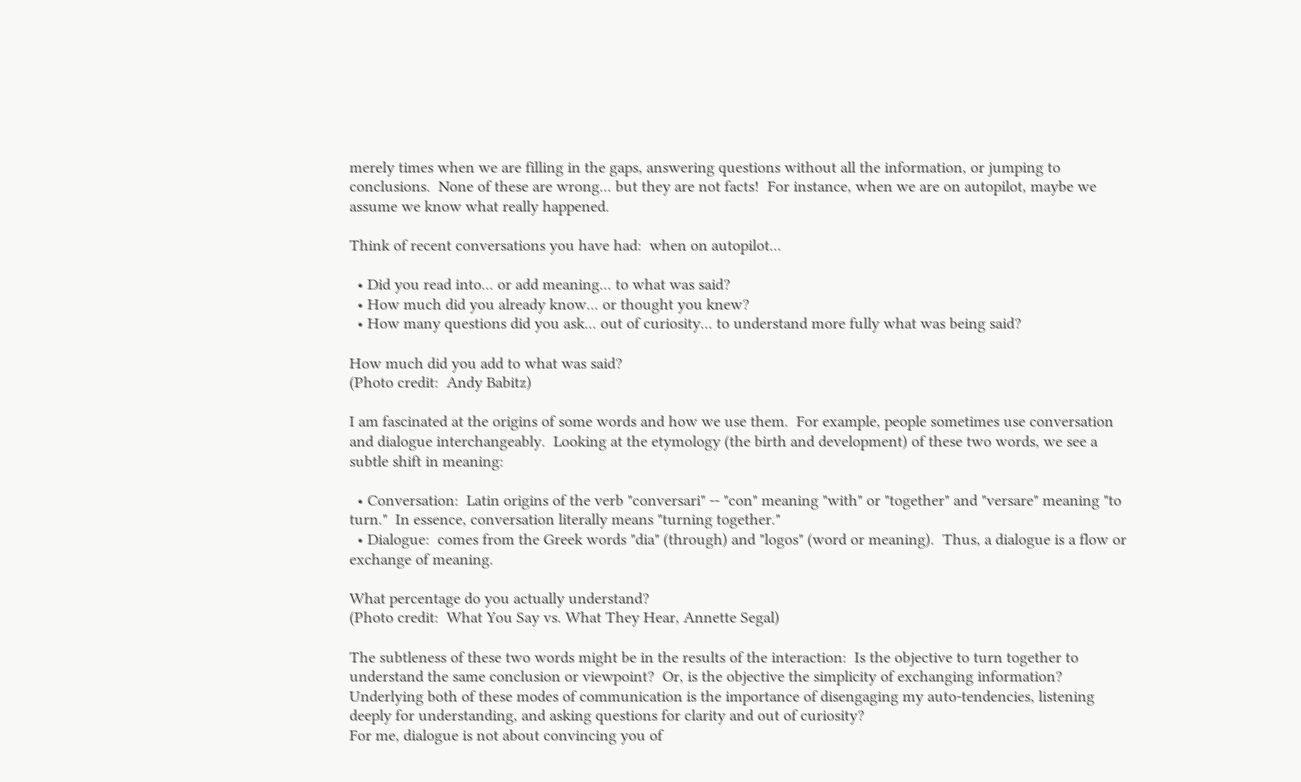merely times when we are filling in the gaps, answering questions without all the information, or jumping to conclusions.  None of these are wrong... but they are not facts!  For instance, when we are on autopilot, maybe we assume we know what really happened.

Think of recent conversations you have had:  when on autopilot...

  • Did you read into... or add meaning... to what was said?
  • How much did you already know... or thought you knew?
  • How many questions did you ask... out of curiosity... to understand more fully what was being said?

How much did you add to what was said?
(Photo credit:  Andy Babitz)

I am fascinated at the origins of some words and how we use them.  For example, people sometimes use conversation and dialogue interchangeably.  Looking at the etymology (the birth and development) of these two words, we see a subtle shift in meaning:

  • Conversation:  Latin origins of the verb "conversari" -- "con" meaning "with" or "together" and "versare" meaning "to turn."  In essence, conversation literally means "turning together."
  • Dialogue:  comes from the Greek words "dia" (through) and "logos" (word or meaning).  Thus, a dialogue is a flow or exchange of meaning.

What percentage do you actually understand?
(Photo credit:  What You Say vs. What They Hear, Annette Segal)

The subtleness of these two words might be in the results of the interaction:  Is the objective to turn together to understand the same conclusion or viewpoint?  Or, is the objective the simplicity of exchanging information?  Underlying both of these modes of communication is the importance of disengaging my auto-tendencies, listening deeply for understanding, and asking questions for clarity and out of curiosity?
For me, dialogue is not about convincing you of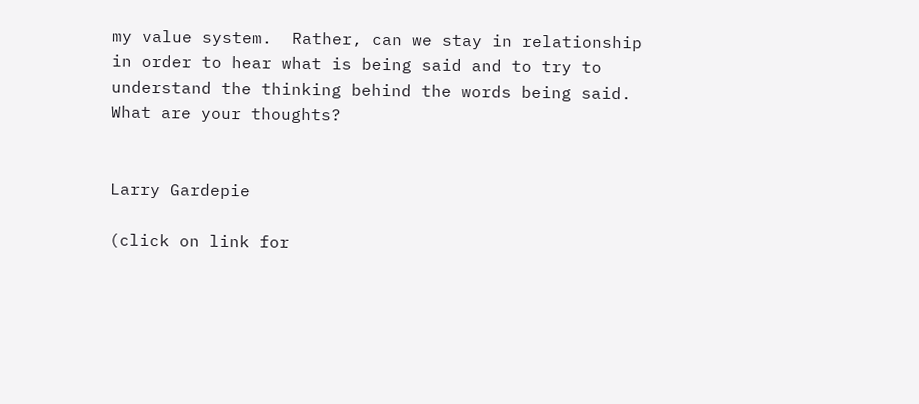my value system.  Rather, can we stay in relationship in order to hear what is being said and to try to understand the thinking behind the words being said.
What are your thoughts?


Larry Gardepie

(click on link for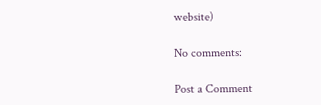website)

No comments:

Post a Comment